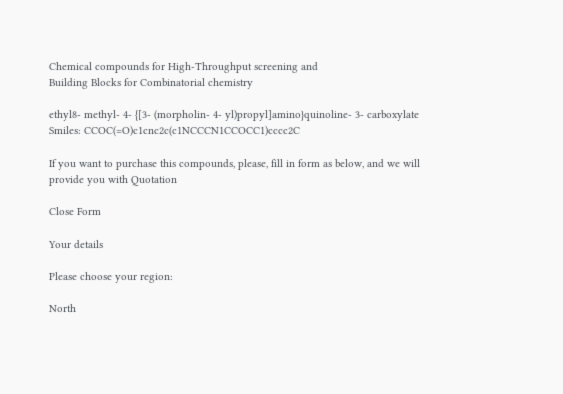Chemical compounds for High-Throughput screening and
Building Blocks for Combinatorial chemistry

ethyl8- methyl- 4- {[3- (morpholin- 4- yl)propyl]amino}quinoline- 3- carboxylate
Smiles: CCOC(=O)c1cnc2c(c1NCCCN1CCOCC1)cccc2C

If you want to purchase this compounds, please, fill in form as below, and we will provide you with Quotation

Close Form

Your details

Please choose your region:

North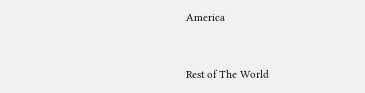America



Rest of The World